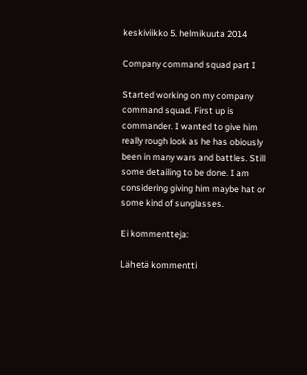keskiviikko 5. helmikuuta 2014

Company command squad part I

Started working on my company command squad. First up is commander. I wanted to give him really rough look as he has obiously been in many wars and battles. Still some detailing to be done. I am considering giving him maybe hat or some kind of sunglasses.

Ei kommentteja:

Lähetä kommentti